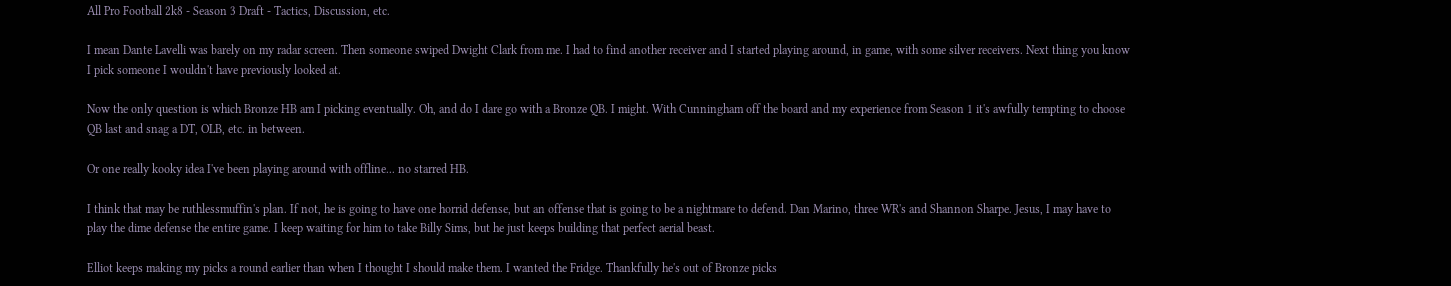All Pro Football 2k8 - Season 3 Draft - Tactics, Discussion, etc.

I mean Dante Lavelli was barely on my radar screen. Then someone swiped Dwight Clark from me. I had to find another receiver and I started playing around, in game, with some silver receivers. Next thing you know I pick someone I wouldn't have previously looked at.

Now the only question is which Bronze HB am I picking eventually. Oh, and do I dare go with a Bronze QB. I might. With Cunningham off the board and my experience from Season 1 it's awfully tempting to choose QB last and snag a DT, OLB, etc. in between.

Or one really kooky idea I've been playing around with offline... no starred HB.

I think that may be ruthlessmuffin's plan. If not, he is going to have one horrid defense, but an offense that is going to be a nightmare to defend. Dan Marino, three WR's and Shannon Sharpe. Jesus, I may have to play the dime defense the entire game. I keep waiting for him to take Billy Sims, but he just keeps building that perfect aerial beast.

Elliot keeps making my picks a round earlier than when I thought I should make them. I wanted the Fridge. Thankfully he's out of Bronze picks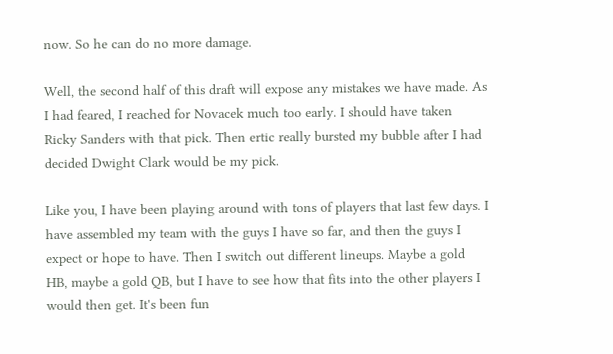now. So he can do no more damage.

Well, the second half of this draft will expose any mistakes we have made. As I had feared, I reached for Novacek much too early. I should have taken Ricky Sanders with that pick. Then ertic really bursted my bubble after I had decided Dwight Clark would be my pick.

Like you, I have been playing around with tons of players that last few days. I have assembled my team with the guys I have so far, and then the guys I expect or hope to have. Then I switch out different lineups. Maybe a gold HB, maybe a gold QB, but I have to see how that fits into the other players I would then get. It's been fun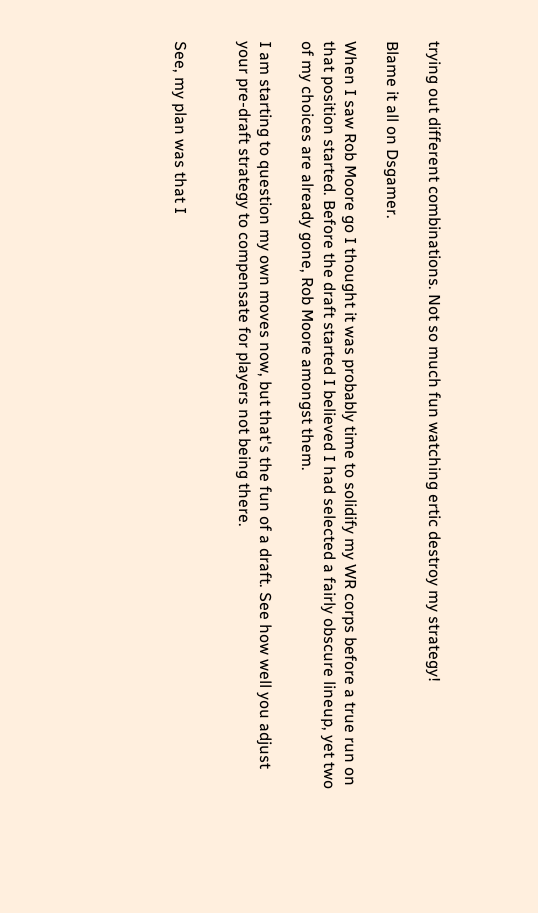trying out different combinations. Not so much fun watching ertic destroy my strategy!

Blame it all on Dsgamer.

When I saw Rob Moore go I thought it was probably time to solidify my WR corps before a true run on that position started. Before the draft started I believed I had selected a fairly obscure lineup, yet two of my choices are already gone, Rob Moore amongst them.

I am starting to question my own moves now, but that's the fun of a draft. See how well you adjust your pre-draft strategy to compensate for players not being there.


See, my plan was that I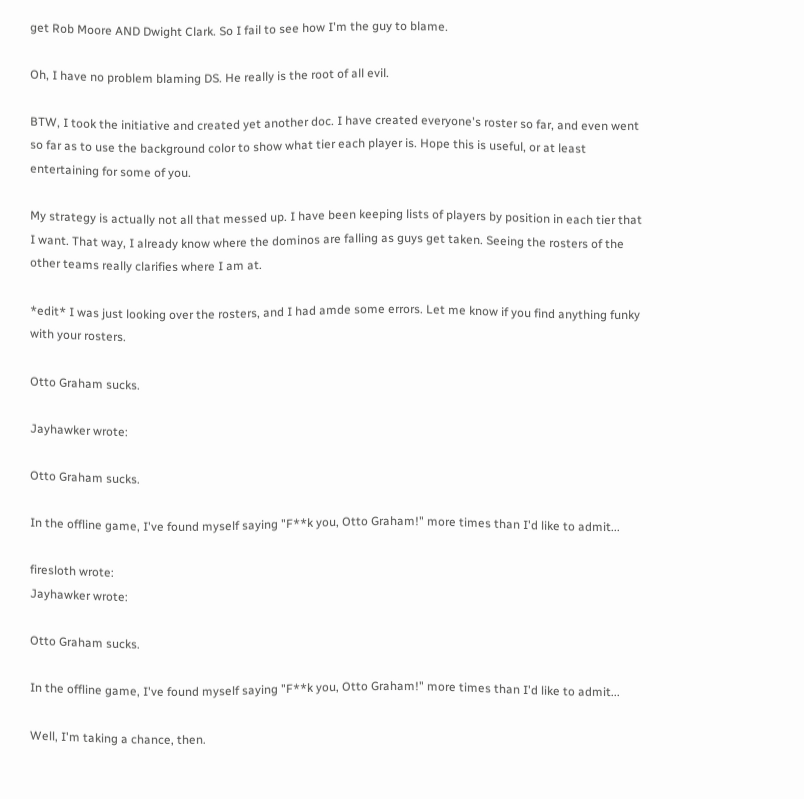get Rob Moore AND Dwight Clark. So I fail to see how I'm the guy to blame.

Oh, I have no problem blaming DS. He really is the root of all evil.

BTW, I took the initiative and created yet another doc. I have created everyone's roster so far, and even went so far as to use the background color to show what tier each player is. Hope this is useful, or at least entertaining for some of you.

My strategy is actually not all that messed up. I have been keeping lists of players by position in each tier that I want. That way, I already know where the dominos are falling as guys get taken. Seeing the rosters of the other teams really clarifies where I am at.

*edit* I was just looking over the rosters, and I had amde some errors. Let me know if you find anything funky with your rosters.

Otto Graham sucks.

Jayhawker wrote:

Otto Graham sucks.

In the offline game, I've found myself saying "F**k you, Otto Graham!" more times than I'd like to admit...

firesloth wrote:
Jayhawker wrote:

Otto Graham sucks.

In the offline game, I've found myself saying "F**k you, Otto Graham!" more times than I'd like to admit...

Well, I'm taking a chance, then.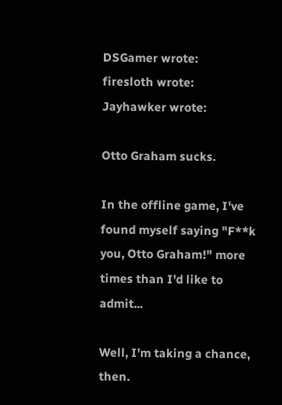DSGamer wrote:
firesloth wrote:
Jayhawker wrote:

Otto Graham sucks.

In the offline game, I've found myself saying "F**k you, Otto Graham!" more times than I'd like to admit...

Well, I'm taking a chance, then.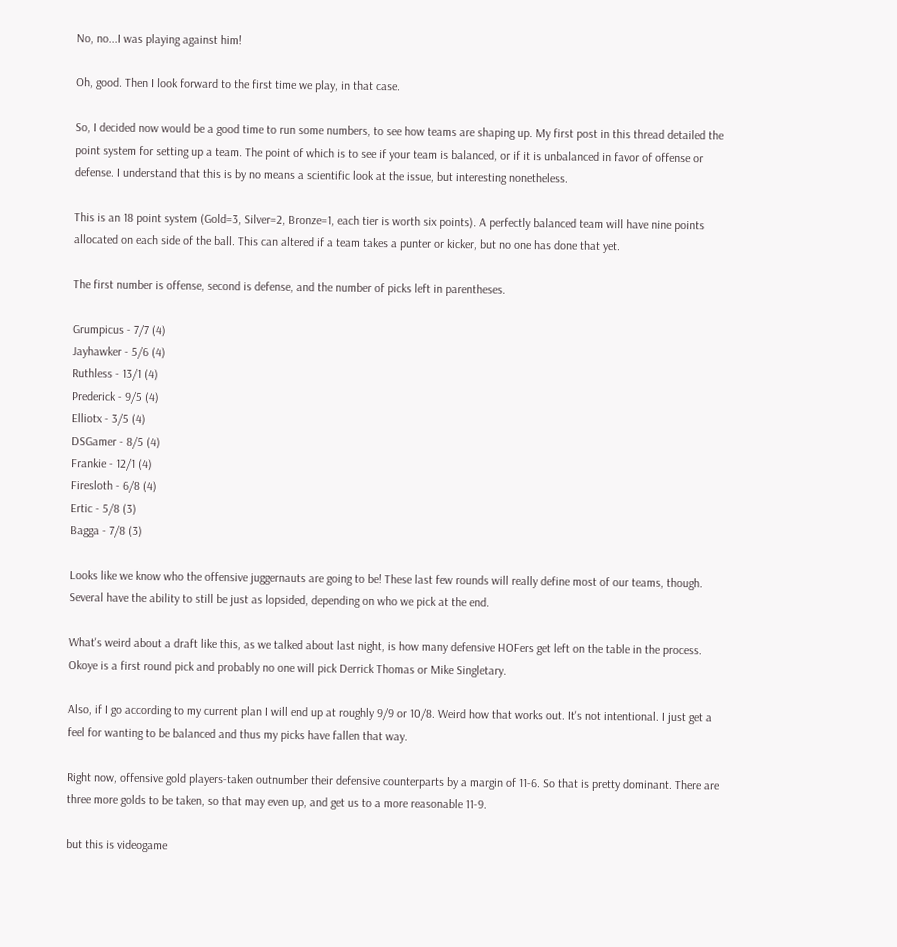No, no...I was playing against him!

Oh, good. Then I look forward to the first time we play, in that case.

So, I decided now would be a good time to run some numbers, to see how teams are shaping up. My first post in this thread detailed the point system for setting up a team. The point of which is to see if your team is balanced, or if it is unbalanced in favor of offense or defense. I understand that this is by no means a scientific look at the issue, but interesting nonetheless.

This is an 18 point system (Gold=3, Silver=2, Bronze=1, each tier is worth six points). A perfectly balanced team will have nine points allocated on each side of the ball. This can altered if a team takes a punter or kicker, but no one has done that yet.

The first number is offense, second is defense, and the number of picks left in parentheses.

Grumpicus - 7/7 (4)
Jayhawker - 5/6 (4)
Ruthless - 13/1 (4)
Prederick - 9/5 (4)
Elliotx - 3/5 (4)
DSGamer - 8/5 (4)
Frankie - 12/1 (4)
Firesloth - 6/8 (4)
Ertic - 5/8 (3)
Bagga - 7/8 (3)

Looks like we know who the offensive juggernauts are going to be! These last few rounds will really define most of our teams, though. Several have the ability to still be just as lopsided, depending on who we pick at the end.

What's weird about a draft like this, as we talked about last night, is how many defensive HOFers get left on the table in the process. Okoye is a first round pick and probably no one will pick Derrick Thomas or Mike Singletary.

Also, if I go according to my current plan I will end up at roughly 9/9 or 10/8. Weird how that works out. It's not intentional. I just get a feel for wanting to be balanced and thus my picks have fallen that way.

Right now, offensive gold players-taken outnumber their defensive counterparts by a margin of 11-6. So that is pretty dominant. There are three more golds to be taken, so that may even up, and get us to a more reasonable 11-9.

but this is videogame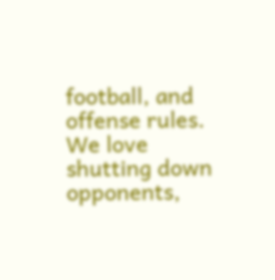football, and offense rules. We love shutting down opponents,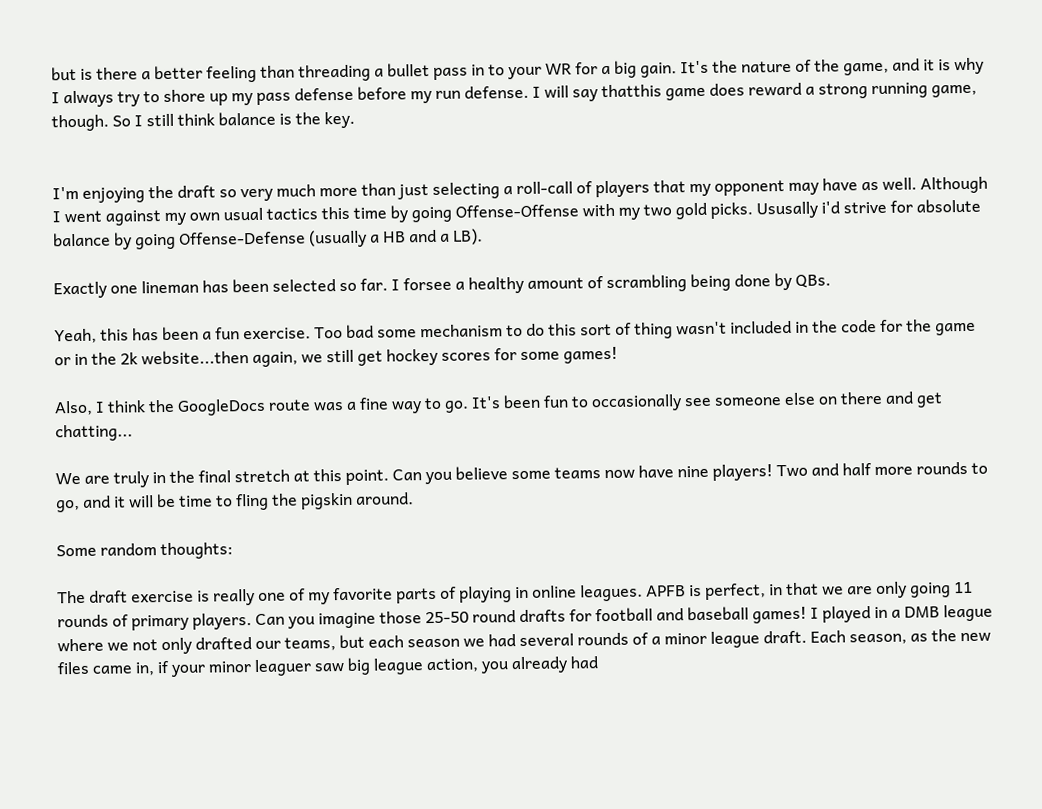but is there a better feeling than threading a bullet pass in to your WR for a big gain. It's the nature of the game, and it is why I always try to shore up my pass defense before my run defense. I will say thatthis game does reward a strong running game, though. So I still think balance is the key.


I'm enjoying the draft so very much more than just selecting a roll-call of players that my opponent may have as well. Although I went against my own usual tactics this time by going Offense-Offense with my two gold picks. Ususally i'd strive for absolute balance by going Offense-Defense (usually a HB and a LB).

Exactly one lineman has been selected so far. I forsee a healthy amount of scrambling being done by QBs.

Yeah, this has been a fun exercise. Too bad some mechanism to do this sort of thing wasn't included in the code for the game or in the 2k website...then again, we still get hockey scores for some games!

Also, I think the GoogleDocs route was a fine way to go. It's been fun to occasionally see someone else on there and get chatting...

We are truly in the final stretch at this point. Can you believe some teams now have nine players! Two and half more rounds to go, and it will be time to fling the pigskin around.

Some random thoughts:

The draft exercise is really one of my favorite parts of playing in online leagues. APFB is perfect, in that we are only going 11 rounds of primary players. Can you imagine those 25-50 round drafts for football and baseball games! I played in a DMB league where we not only drafted our teams, but each season we had several rounds of a minor league draft. Each season, as the new files came in, if your minor leaguer saw big league action, you already had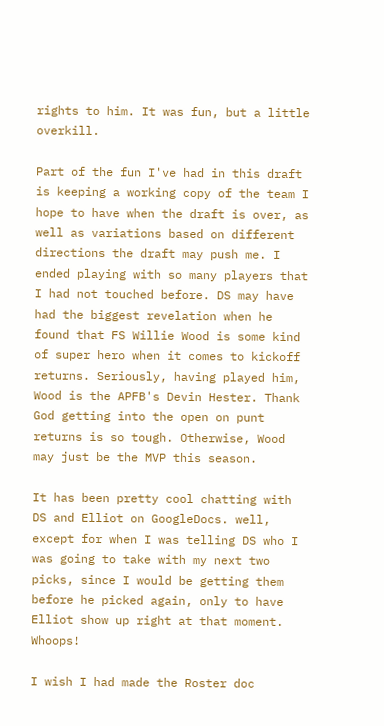rights to him. It was fun, but a little overkill.

Part of the fun I've had in this draft is keeping a working copy of the team I hope to have when the draft is over, as well as variations based on different directions the draft may push me. I ended playing with so many players that I had not touched before. DS may have had the biggest revelation when he found that FS Willie Wood is some kind of super hero when it comes to kickoff returns. Seriously, having played him, Wood is the APFB's Devin Hester. Thank God getting into the open on punt returns is so tough. Otherwise, Wood may just be the MVP this season.

It has been pretty cool chatting with DS and Elliot on GoogleDocs. well, except for when I was telling DS who I was going to take with my next two picks, since I would be getting them before he picked again, only to have Elliot show up right at that moment. Whoops!

I wish I had made the Roster doc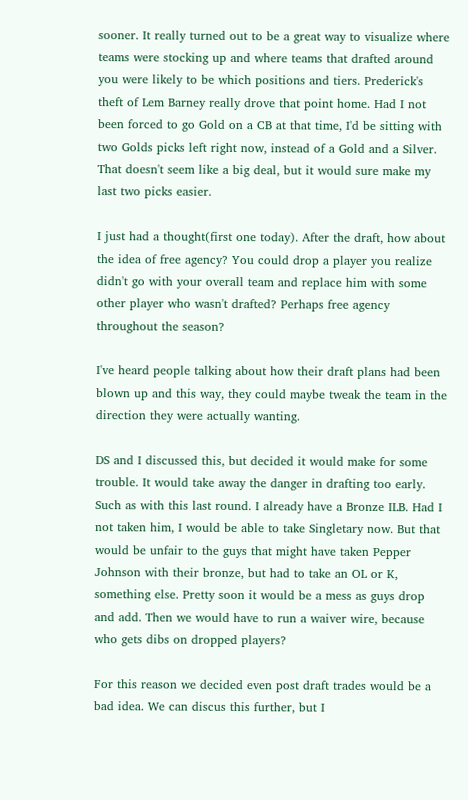sooner. It really turned out to be a great way to visualize where teams were stocking up and where teams that drafted around you were likely to be which positions and tiers. Prederick's theft of Lem Barney really drove that point home. Had I not been forced to go Gold on a CB at that time, I'd be sitting with two Golds picks left right now, instead of a Gold and a Silver. That doesn't seem like a big deal, but it would sure make my last two picks easier.

I just had a thought(first one today). After the draft, how about the idea of free agency? You could drop a player you realize didn't go with your overall team and replace him with some other player who wasn't drafted? Perhaps free agency throughout the season?

I've heard people talking about how their draft plans had been blown up and this way, they could maybe tweak the team in the direction they were actually wanting.

DS and I discussed this, but decided it would make for some trouble. It would take away the danger in drafting too early. Such as with this last round. I already have a Bronze ILB. Had I not taken him, I would be able to take Singletary now. But that would be unfair to the guys that might have taken Pepper Johnson with their bronze, but had to take an OL or K, something else. Pretty soon it would be a mess as guys drop and add. Then we would have to run a waiver wire, because who gets dibs on dropped players?

For this reason we decided even post draft trades would be a bad idea. We can discus this further, but I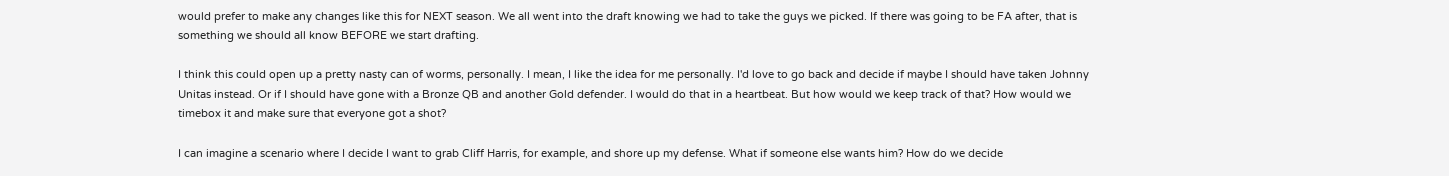would prefer to make any changes like this for NEXT season. We all went into the draft knowing we had to take the guys we picked. If there was going to be FA after, that is something we should all know BEFORE we start drafting.

I think this could open up a pretty nasty can of worms, personally. I mean, I like the idea for me personally. I'd love to go back and decide if maybe I should have taken Johnny Unitas instead. Or if I should have gone with a Bronze QB and another Gold defender. I would do that in a heartbeat. But how would we keep track of that? How would we timebox it and make sure that everyone got a shot?

I can imagine a scenario where I decide I want to grab Cliff Harris, for example, and shore up my defense. What if someone else wants him? How do we decide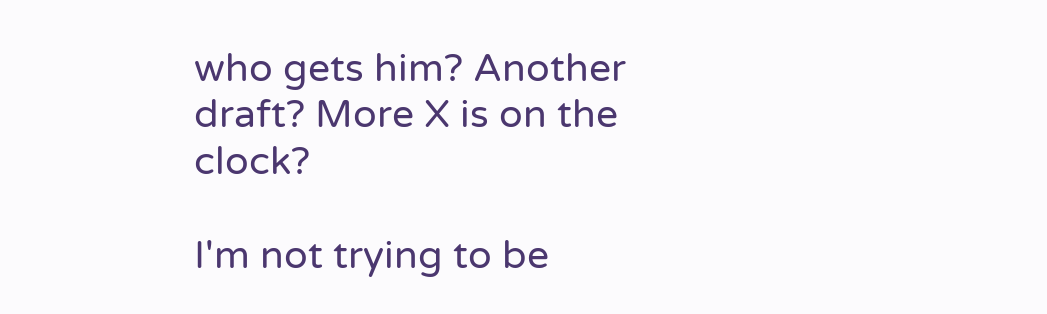who gets him? Another draft? More X is on the clock?

I'm not trying to be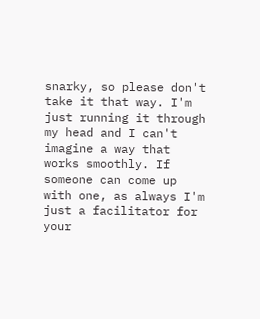snarky, so please don't take it that way. I'm just running it through my head and I can't imagine a way that works smoothly. If someone can come up with one, as always I'm just a facilitator for your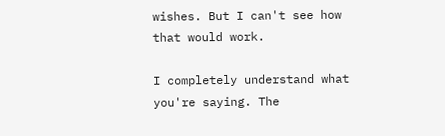wishes. But I can't see how that would work.

I completely understand what you're saying. The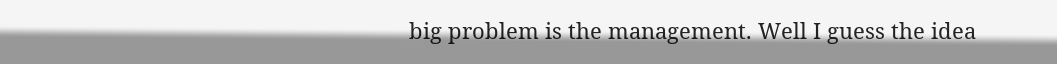big problem is the management. Well I guess the idea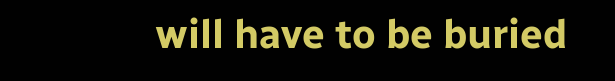will have to be buried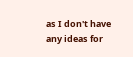as I don't have any ideas for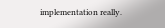implementation really.